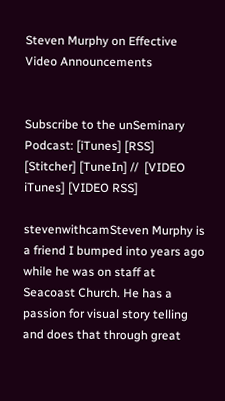Steven Murphy on Effective Video Announcements


Subscribe to the unSeminary Podcast: [iTunes] [RSS] [Stitcher] [TuneIn] //  [VIDEO iTunes] [VIDEO RSS]

stevenwithcamSteven Murphy is a friend I bumped into years ago while he was on staff at Seacoast Church. He has a passion for visual story telling and does that through great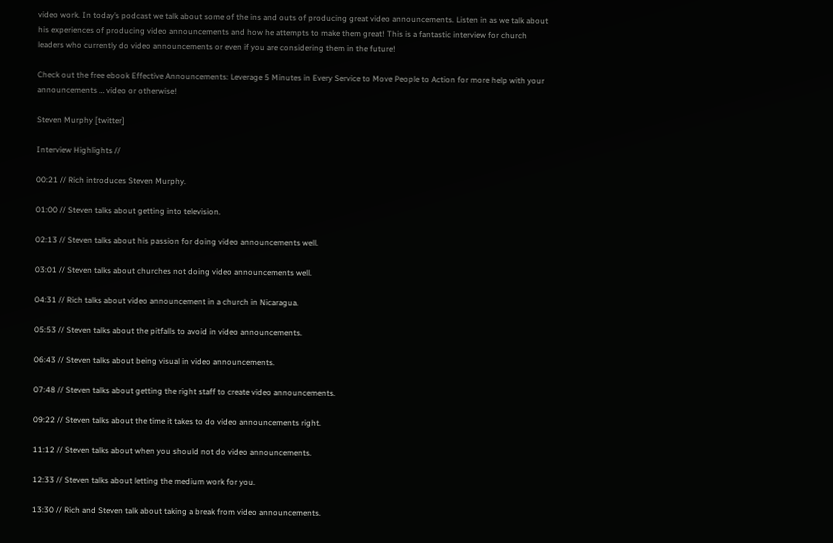video work. In today’s podcast we talk about some of the ins and outs of producing great video announcements. Listen in as we talk about his experiences of producing video announcements and how he attempts to make them great! This is a fantastic interview for church leaders who currently do video announcements or even if you are considering them in the future!

Check out the free ebook Effective Announcements: Leverage 5 Minutes in Every Service to Move People to Action for more help with your announcements … video or otherwise!

Steven Murphy [twitter]

Interview Highlights //

00:21 // Rich introduces Steven Murphy.

01:00 // Steven talks about getting into television.

02:13 // Steven talks about his passion for doing video announcements well.

03:01 // Steven talks about churches not doing video announcements well.

04:31 // Rich talks about video announcement in a church in Nicaragua.

05:53 // Steven talks about the pitfalls to avoid in video announcements.

06:43 // Steven talks about being visual in video announcements.

07:48 // Steven talks about getting the right staff to create video announcements.

09:22 // Steven talks about the time it takes to do video announcements right.

11:12 // Steven talks about when you should not do video announcements.

12:33 // Steven talks about letting the medium work for you.

13:30 // Rich and Steven talk about taking a break from video announcements.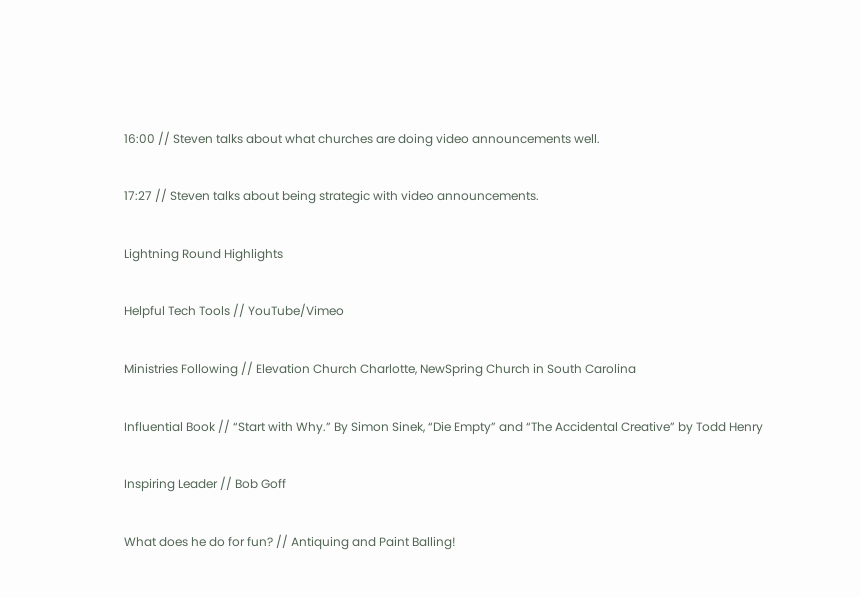16:00 // Steven talks about what churches are doing video announcements well.

17:27 // Steven talks about being strategic with video announcements.

Lightning Round Highlights

Helpful Tech Tools // YouTube/Vimeo

Ministries Following // Elevation Church Charlotte, NewSpring Church in South Carolina

Influential Book // “Start with Why.” By Simon Sinek, “Die Empty” and “The Accidental Creative” by Todd Henry

Inspiring Leader // Bob Goff

What does he do for fun? // Antiquing and Paint Balling!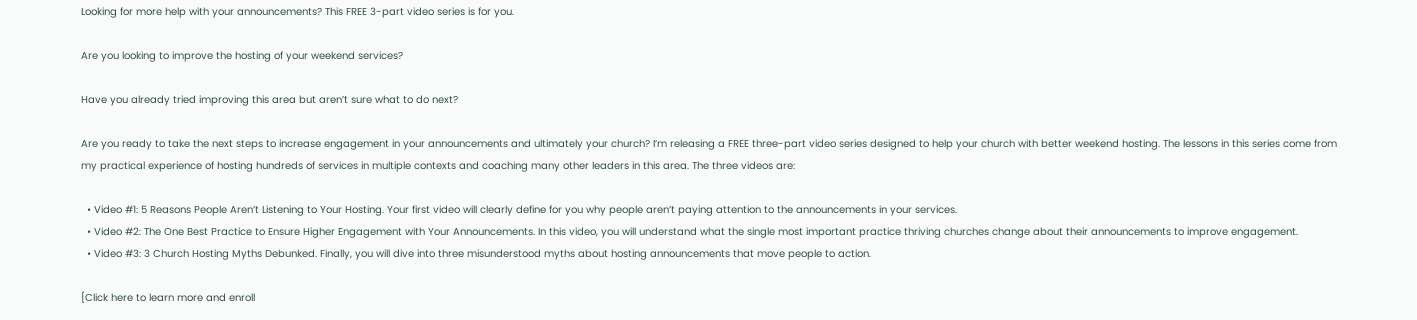Looking for more help with your announcements? This FREE 3-part video series is for you.

Are you looking to improve the hosting of your weekend services?

Have you already tried improving this area but aren’t sure what to do next?

Are you ready to take the next steps to increase engagement in your announcements and ultimately your church? I’m releasing a FREE three-part video series designed to help your church with better weekend hosting. The lessons in this series come from my practical experience of hosting hundreds of services in multiple contexts and coaching many other leaders in this area. The three videos are:

  • Video #1: 5 Reasons People Aren’t Listening to Your Hosting. Your first video will clearly define for you why people aren’t paying attention to the announcements in your services.
  • Video #2: The One Best Practice to Ensure Higher Engagement with Your Announcements. In this video, you will understand what the single most important practice thriving churches change about their announcements to improve engagement.
  • Video #3: 3 Church Hosting Myths Debunked. Finally, you will dive into three misunderstood myths about hosting announcements that move people to action.

[Click here to learn more and enroll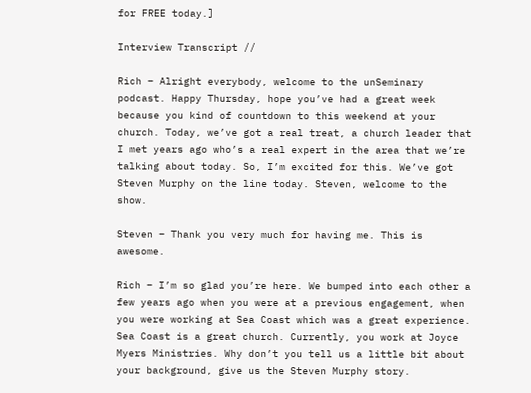for FREE today.]

Interview Transcript //

Rich – Alright everybody, welcome to the unSeminary podcast. Happy Thursday, hope you’ve had a great week because you kind of countdown to this weekend at your church. Today, we’ve got a real treat, a church leader that I met years ago who’s a real expert in the area that we’re talking about today. So, I’m excited for this. We’ve got Steven Murphy on the line today. Steven, welcome to the show.

Steven – Thank you very much for having me. This is awesome.

Rich – I’m so glad you’re here. We bumped into each other a few years ago when you were at a previous engagement, when you were working at Sea Coast which was a great experience. Sea Coast is a great church. Currently, you work at Joyce Myers Ministries. Why don’t you tell us a little bit about your background, give us the Steven Murphy story.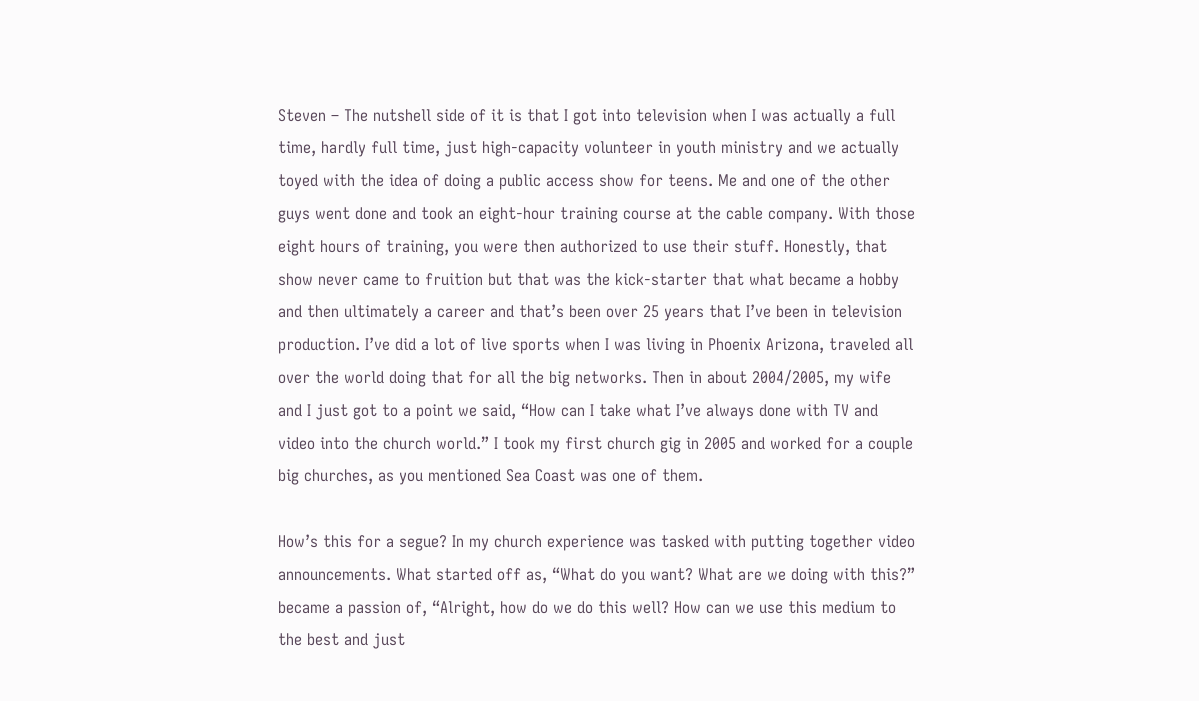Steven – The nutshell side of it is that I got into television when I was actually a full time, hardly full time, just high-capacity volunteer in youth ministry and we actually toyed with the idea of doing a public access show for teens. Me and one of the other guys went done and took an eight-hour training course at the cable company. With those eight hours of training, you were then authorized to use their stuff. Honestly, that show never came to fruition but that was the kick-starter that what became a hobby and then ultimately a career and that’s been over 25 years that I’ve been in television production. I’ve did a lot of live sports when I was living in Phoenix Arizona, traveled all over the world doing that for all the big networks. Then in about 2004/2005, my wife and I just got to a point we said, “How can I take what I’ve always done with TV and video into the church world.” I took my first church gig in 2005 and worked for a couple big churches, as you mentioned Sea Coast was one of them.

How’s this for a segue? In my church experience was tasked with putting together video announcements. What started off as, “What do you want? What are we doing with this?” became a passion of, “Alright, how do we do this well? How can we use this medium to the best and just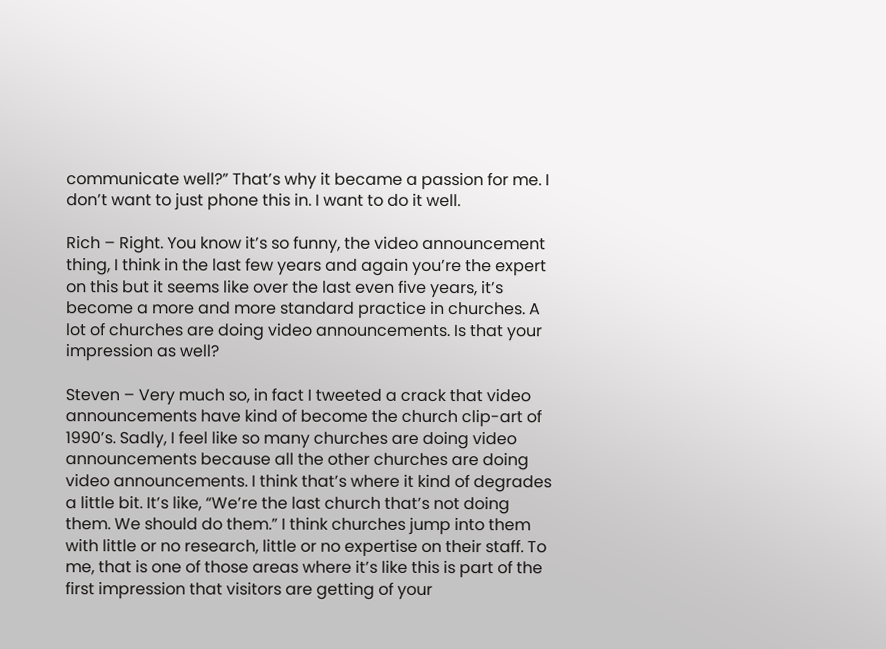communicate well?” That’s why it became a passion for me. I don’t want to just phone this in. I want to do it well.

Rich – Right. You know it’s so funny, the video announcement thing, I think in the last few years and again you’re the expert on this but it seems like over the last even five years, it’s become a more and more standard practice in churches. A lot of churches are doing video announcements. Is that your impression as well?

Steven – Very much so, in fact I tweeted a crack that video announcements have kind of become the church clip-art of 1990’s. Sadly, I feel like so many churches are doing video announcements because all the other churches are doing video announcements. I think that’s where it kind of degrades a little bit. It’s like, “We’re the last church that’s not doing them. We should do them.” I think churches jump into them with little or no research, little or no expertise on their staff. To me, that is one of those areas where it’s like this is part of the first impression that visitors are getting of your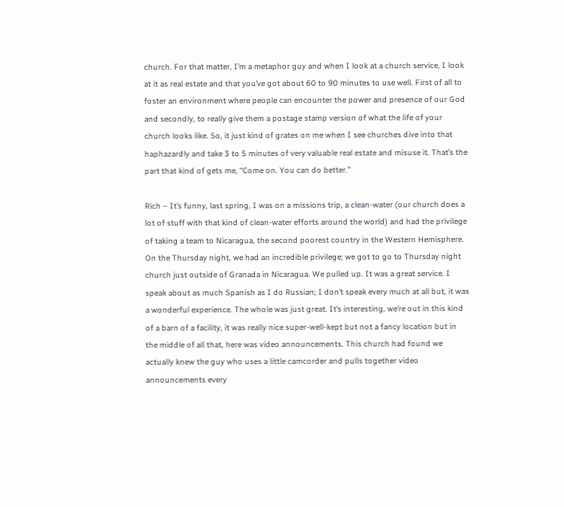church. For that matter, I’m a metaphor guy and when I look at a church service, I look at it as real estate and that you’ve got about 60 to 90 minutes to use well. First of all to foster an environment where people can encounter the power and presence of our God and secondly, to really give them a postage stamp version of what the life of your church looks like. So, it just kind of grates on me when I see churches dive into that haphazardly and take 3 to 5 minutes of very valuable real estate and misuse it. That’s the part that kind of gets me, “Come on. You can do better.”

Rich – It’s funny, last spring, I was on a missions trip, a clean-water (our church does a lot of stuff with that kind of clean-water efforts around the world) and had the privilege of taking a team to Nicaragua, the second poorest country in the Western Hemisphere. On the Thursday night, we had an incredible privilege; we got to go to Thursday night church just outside of Granada in Nicaragua. We pulled up. It was a great service. I speak about as much Spanish as I do Russian; I don’t speak every much at all but, it was a wonderful experience. The whole was just great. It’s interesting, we’re out in this kind of a barn of a facility, it was really nice super-well-kept but not a fancy location but in the middle of all that, here was video announcements. This church had found we actually knew the guy who uses a little camcorder and pulls together video announcements every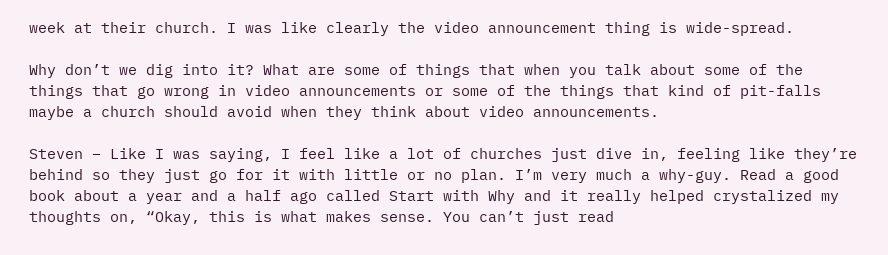week at their church. I was like clearly the video announcement thing is wide-spread.

Why don’t we dig into it? What are some of things that when you talk about some of the things that go wrong in video announcements or some of the things that kind of pit-falls maybe a church should avoid when they think about video announcements.

Steven – Like I was saying, I feel like a lot of churches just dive in, feeling like they’re behind so they just go for it with little or no plan. I’m very much a why-guy. Read a good book about a year and a half ago called Start with Why and it really helped crystalized my thoughts on, “Okay, this is what makes sense. You can’t just read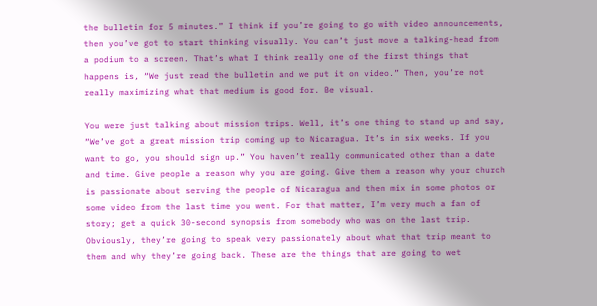the bulletin for 5 minutes.” I think if you’re going to go with video announcements, then you’ve got to start thinking visually. You can’t just move a talking-head from a podium to a screen. That’s what I think really one of the first things that happens is, “We just read the bulletin and we put it on video.” Then, you’re not really maximizing what that medium is good for. Be visual.

You were just talking about mission trips. Well, it’s one thing to stand up and say, “We’ve got a great mission trip coming up to Nicaragua. It’s in six weeks. If you want to go, you should sign up.” You haven’t really communicated other than a date and time. Give people a reason why you are going. Give them a reason why your church is passionate about serving the people of Nicaragua and then mix in some photos or some video from the last time you went. For that matter, I’m very much a fan of story; get a quick 30-second synopsis from somebody who was on the last trip. Obviously, they’re going to speak very passionately about what that trip meant to them and why they’re going back. These are the things that are going to wet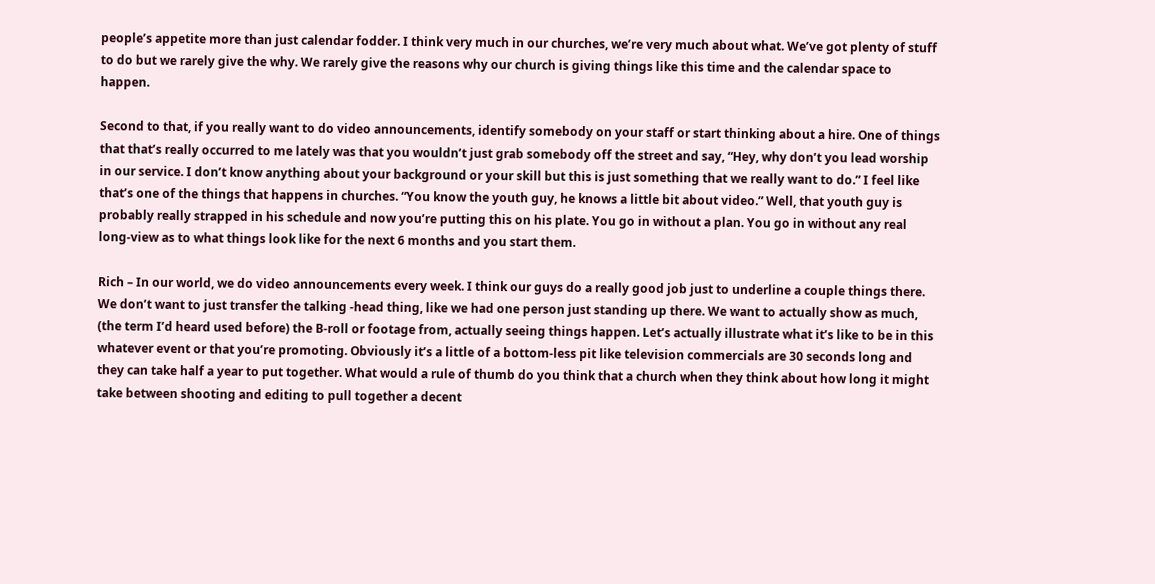people’s appetite more than just calendar fodder. I think very much in our churches, we’re very much about what. We’ve got plenty of stuff to do but we rarely give the why. We rarely give the reasons why our church is giving things like this time and the calendar space to happen.

Second to that, if you really want to do video announcements, identify somebody on your staff or start thinking about a hire. One of things that that’s really occurred to me lately was that you wouldn’t just grab somebody off the street and say, “Hey, why don’t you lead worship in our service. I don’t know anything about your background or your skill but this is just something that we really want to do.” I feel like that’s one of the things that happens in churches. “You know the youth guy, he knows a little bit about video.” Well, that youth guy is probably really strapped in his schedule and now you’re putting this on his plate. You go in without a plan. You go in without any real long-view as to what things look like for the next 6 months and you start them.

Rich – In our world, we do video announcements every week. I think our guys do a really good job just to underline a couple things there. We don’t want to just transfer the talking -head thing, like we had one person just standing up there. We want to actually show as much, (the term I’d heard used before) the B-roll or footage from, actually seeing things happen. Let’s actually illustrate what it’s like to be in this whatever event or that you’re promoting. Obviously it’s a little of a bottom-less pit like television commercials are 30 seconds long and they can take half a year to put together. What would a rule of thumb do you think that a church when they think about how long it might take between shooting and editing to pull together a decent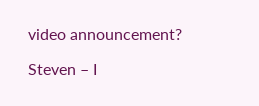video announcement?

Steven – I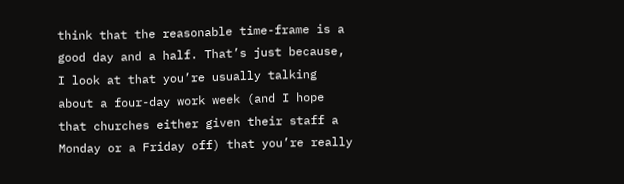think that the reasonable time-frame is a good day and a half. That’s just because, I look at that you’re usually talking about a four-day work week (and I hope that churches either given their staff a Monday or a Friday off) that you’re really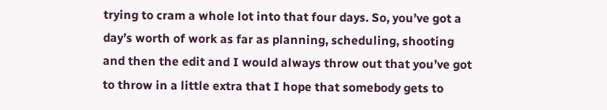trying to cram a whole lot into that four days. So, you’ve got a day’s worth of work as far as planning, scheduling, shooting and then the edit and I would always throw out that you’ve got to throw in a little extra that I hope that somebody gets to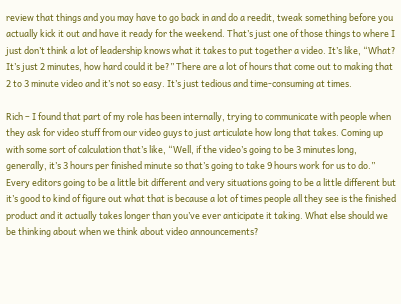review that things and you may have to go back in and do a reedit, tweak something before you actually kick it out and have it ready for the weekend. That’s just one of those things to where I just don’t think a lot of leadership knows what it takes to put together a video. It’s like, “What? It’s just 2 minutes, how hard could it be?” There are a lot of hours that come out to making that 2 to 3 minute video and it’s not so easy. It’s just tedious and time-consuming at times.

Rich – I found that part of my role has been internally, trying to communicate with people when they ask for video stuff from our video guys to just articulate how long that takes. Coming up with some sort of calculation that’s like, “Well, if the video’s going to be 3 minutes long, generally, it’s 3 hours per finished minute so that’s going to take 9 hours work for us to do.” Every editors going to be a little bit different and very situations going to be a little different but it’s good to kind of figure out what that is because a lot of times people all they see is the finished product and it actually takes longer than you’ve ever anticipate it taking. What else should we be thinking about when we think about video announcements?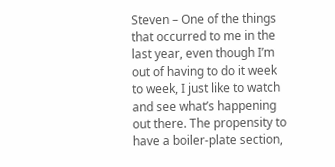Steven – One of the things that occurred to me in the last year, even though I’m out of having to do it week to week, I just like to watch and see what’s happening out there. The propensity to have a boiler-plate section,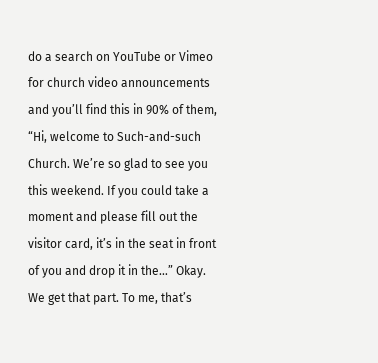do a search on YouTube or Vimeo for church video announcements and you’ll find this in 90% of them, “Hi, welcome to Such-and-such Church. We’re so glad to see you this weekend. If you could take a moment and please fill out the visitor card, it’s in the seat in front of you and drop it in the…” Okay. We get that part. To me, that’s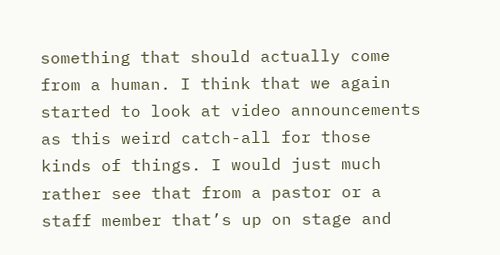something that should actually come from a human. I think that we again started to look at video announcements as this weird catch-all for those kinds of things. I would just much rather see that from a pastor or a staff member that’s up on stage and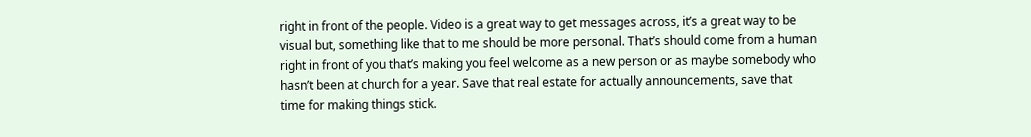right in front of the people. Video is a great way to get messages across, it’s a great way to be visual but, something like that to me should be more personal. That’s should come from a human right in front of you that’s making you feel welcome as a new person or as maybe somebody who hasn’t been at church for a year. Save that real estate for actually announcements, save that time for making things stick.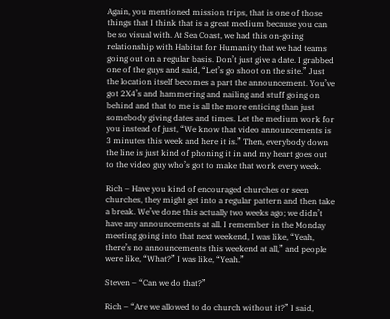Again, you mentioned mission trips, that is one of those things that I think that is a great medium because you can be so visual with. At Sea Coast, we had this on-going relationship with Habitat for Humanity that we had teams going out on a regular basis. Don’t just give a date. I grabbed one of the guys and said, “Let’s go shoot on the site.” Just the location itself becomes a part the announcement. You’ve got 2X4’s and hammering and nailing and stuff going on behind and that to me is all the more enticing than just somebody giving dates and times. Let the medium work for you instead of just, “We know that video announcements is 3 minutes this week and here it is.” Then, everybody down the line is just kind of phoning it in and my heart goes out to the video guy who’s got to make that work every week.

Rich – Have you kind of encouraged churches or seen churches, they might get into a regular pattern and then take a break. We’ve done this actually two weeks ago; we didn’t have any announcements at all. I remember in the Monday meeting going into that next weekend, I was like, “Yeah, there’s no announcements this weekend at all,” and people were like, “What?” I was like, “Yeah.”

Steven – “Can we do that?”

Rich – “Are we allowed to do church without it?” I said,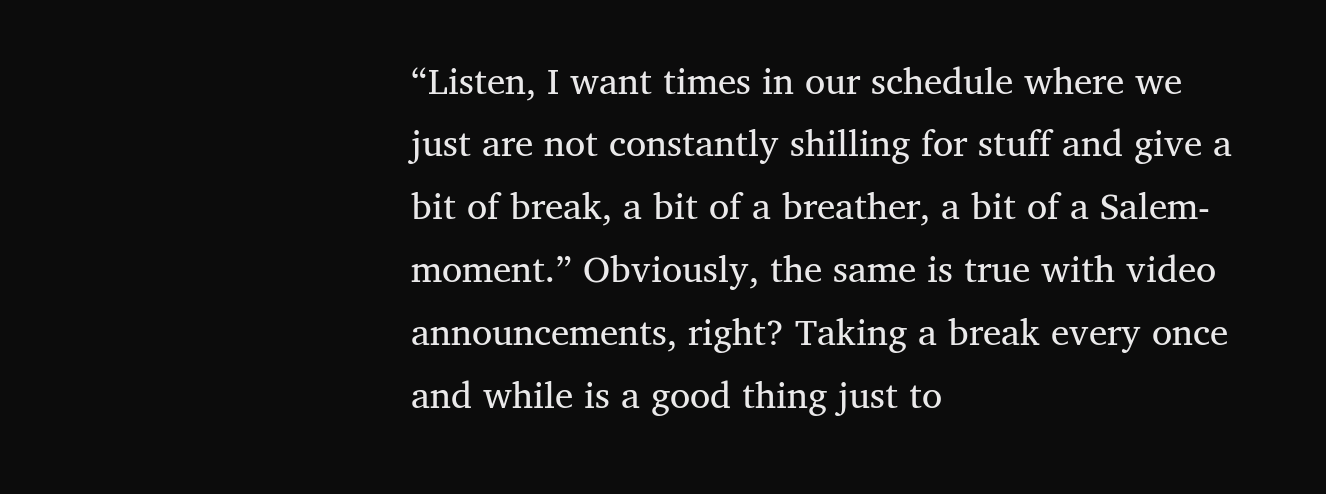“Listen, I want times in our schedule where we just are not constantly shilling for stuff and give a bit of break, a bit of a breather, a bit of a Salem-moment.” Obviously, the same is true with video announcements, right? Taking a break every once and while is a good thing just to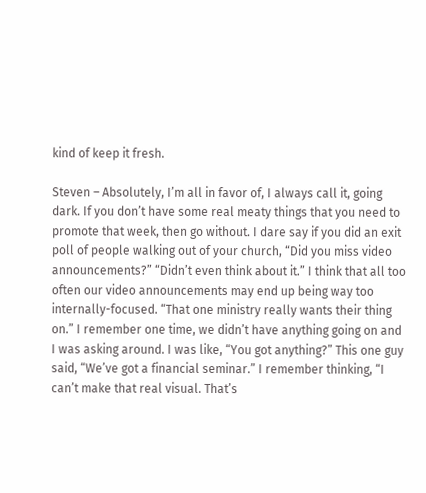kind of keep it fresh.

Steven – Absolutely, I’m all in favor of, I always call it, going dark. If you don’t have some real meaty things that you need to promote that week, then go without. I dare say if you did an exit poll of people walking out of your church, “Did you miss video announcements?” “Didn’t even think about it.” I think that all too often our video announcements may end up being way too internally-focused. “That one ministry really wants their thing on.” I remember one time, we didn’t have anything going on and I was asking around. I was like, “You got anything?” This one guy said, “We’ve got a financial seminar.” I remember thinking, “I can’t make that real visual. That’s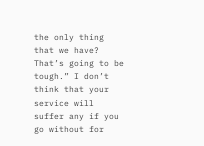the only thing that we have? That’s going to be tough.” I don’t think that your service will suffer any if you go without for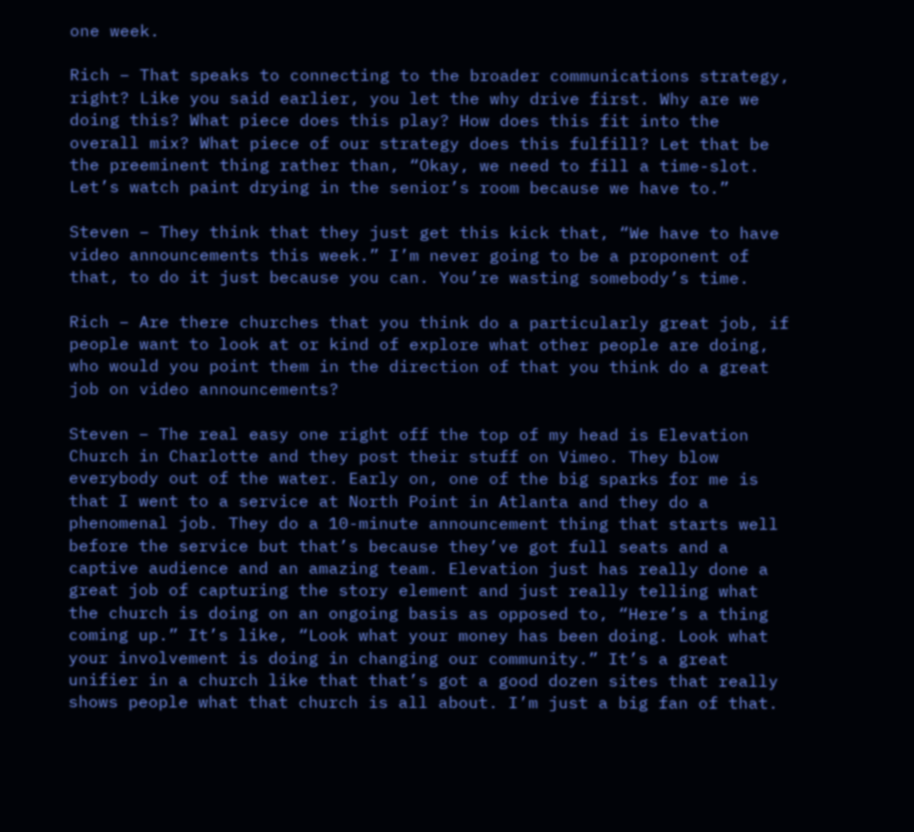one week.

Rich – That speaks to connecting to the broader communications strategy, right? Like you said earlier, you let the why drive first. Why are we doing this? What piece does this play? How does this fit into the overall mix? What piece of our strategy does this fulfill? Let that be the preeminent thing rather than, “Okay, we need to fill a time-slot. Let’s watch paint drying in the senior’s room because we have to.”

Steven – They think that they just get this kick that, “We have to have video announcements this week.” I’m never going to be a proponent of that, to do it just because you can. You’re wasting somebody’s time.

Rich – Are there churches that you think do a particularly great job, if people want to look at or kind of explore what other people are doing, who would you point them in the direction of that you think do a great job on video announcements?

Steven – The real easy one right off the top of my head is Elevation Church in Charlotte and they post their stuff on Vimeo. They blow everybody out of the water. Early on, one of the big sparks for me is that I went to a service at North Point in Atlanta and they do a phenomenal job. They do a 10-minute announcement thing that starts well before the service but that’s because they’ve got full seats and a captive audience and an amazing team. Elevation just has really done a great job of capturing the story element and just really telling what the church is doing on an ongoing basis as opposed to, “Here’s a thing coming up.” It’s like, “Look what your money has been doing. Look what your involvement is doing in changing our community.” It’s a great unifier in a church like that that’s got a good dozen sites that really shows people what that church is all about. I’m just a big fan of that.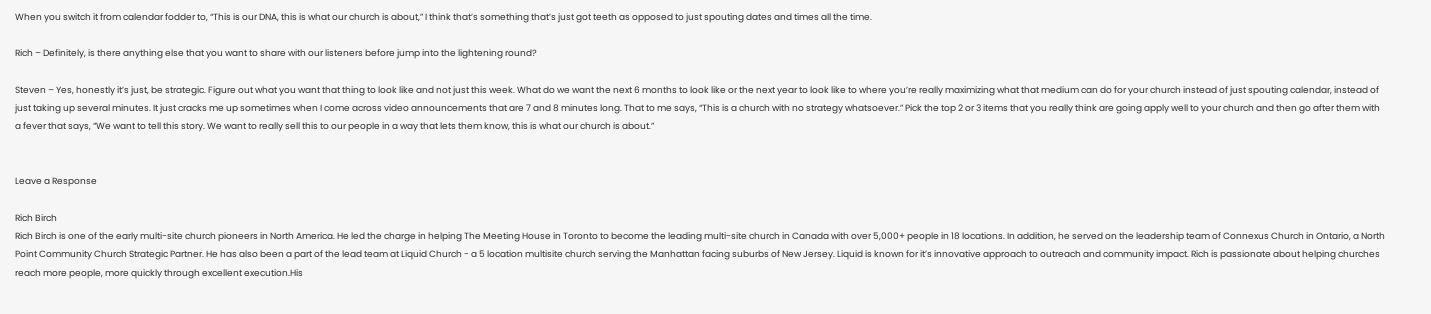When you switch it from calendar fodder to, “This is our DNA, this is what our church is about,” I think that’s something that’s just got teeth as opposed to just spouting dates and times all the time.

Rich – Definitely, is there anything else that you want to share with our listeners before jump into the lightening round?

Steven – Yes, honestly it’s just, be strategic. Figure out what you want that thing to look like and not just this week. What do we want the next 6 months to look like or the next year to look like to where you’re really maximizing what that medium can do for your church instead of just spouting calendar, instead of just taking up several minutes. It just cracks me up sometimes when I come across video announcements that are 7 and 8 minutes long. That to me says, “This is a church with no strategy whatsoever.” Pick the top 2 or 3 items that you really think are going apply well to your church and then go after them with a fever that says, “We want to tell this story. We want to really sell this to our people in a way that lets them know, this is what our church is about.”


Leave a Response

Rich Birch
Rich Birch is one of the early multi-site church pioneers in North America. He led the charge in helping The Meeting House in Toronto to become the leading multi-site church in Canada with over 5,000+ people in 18 locations. In addition, he served on the leadership team of Connexus Church in Ontario, a North Point Community Church Strategic Partner. He has also been a part of the lead team at Liquid Church - a 5 location multisite church serving the Manhattan facing suburbs of New Jersey. Liquid is known for it’s innovative approach to outreach and community impact. Rich is passionate about helping churches reach more people, more quickly through excellent execution.His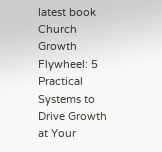latest book Church Growth Flywheel: 5 Practical Systems to Drive Growth at Your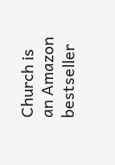Church is an Amazon bestseller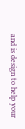and is design to help your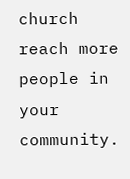church reach more people in your community.